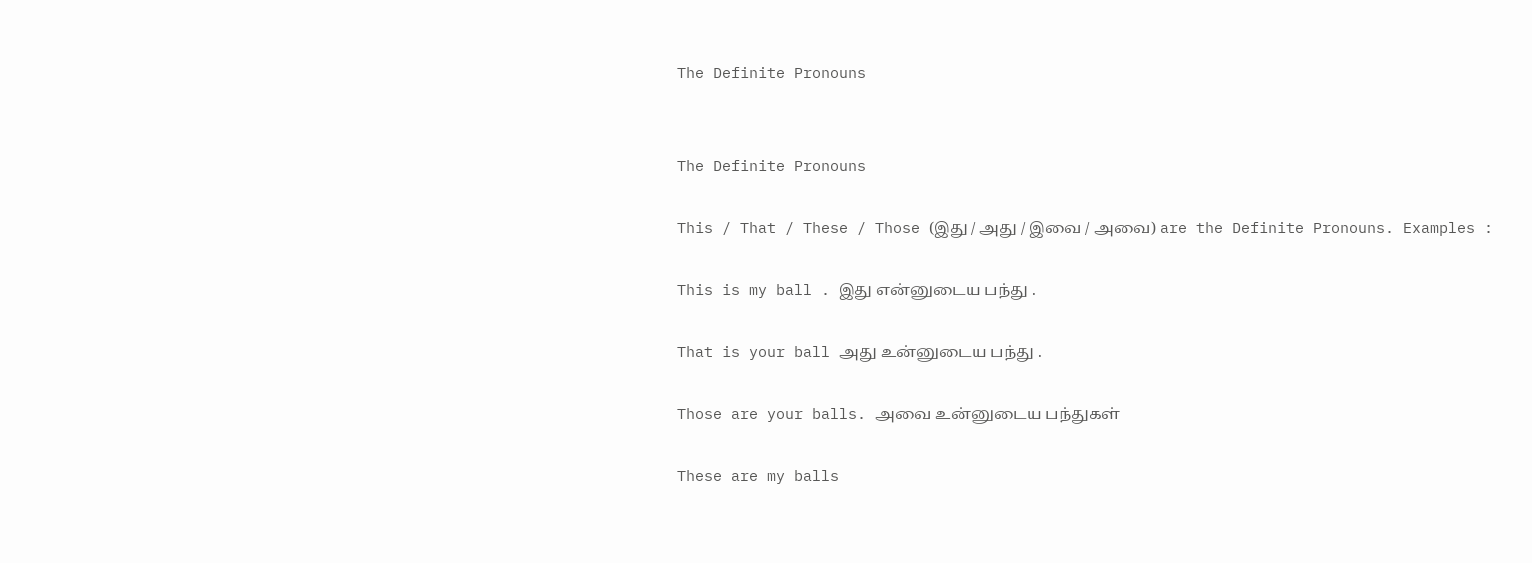The Definite Pronouns


The Definite Pronouns

This / That / These / Those (இது / அது / இவை / அவை) are the Definite Pronouns. Examples :

This is my ball . இது என்னுடைய பந்து .

That is your ball அது உன்னுடைய பந்து .

Those are your balls. அவை உன்னுடைய பந்துகள்

These are my balls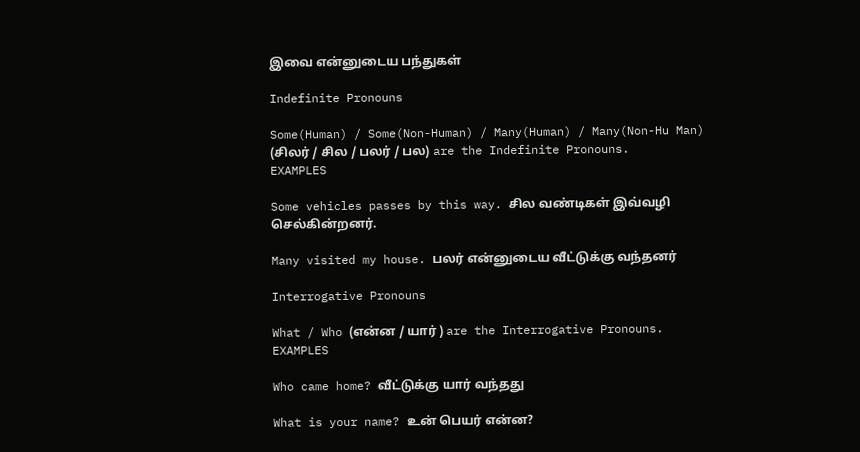இவை என்னுடைய பந்துகள்

Indefinite Pronouns

Some(Human) / Some(Non-Human) / Many(Human) / Many(Non-Hu Man) (சிலர் / சில / பலர் / பல) are the Indefinite Pronouns. EXAMPLES

Some vehicles passes by this way. சில வண்டிகள் இவ்வழி செல்கின்றனர்.

Many visited my house. பலர் என்னுடைய வீட்டுக்கு வந்தனர்

Interrogative Pronouns

What / Who (என்ன / யார் ) are the Interrogative Pronouns. EXAMPLES

Who came home? வீட்டுக்கு யார் வந்தது

What is your name? உன் பெயர் என்ன?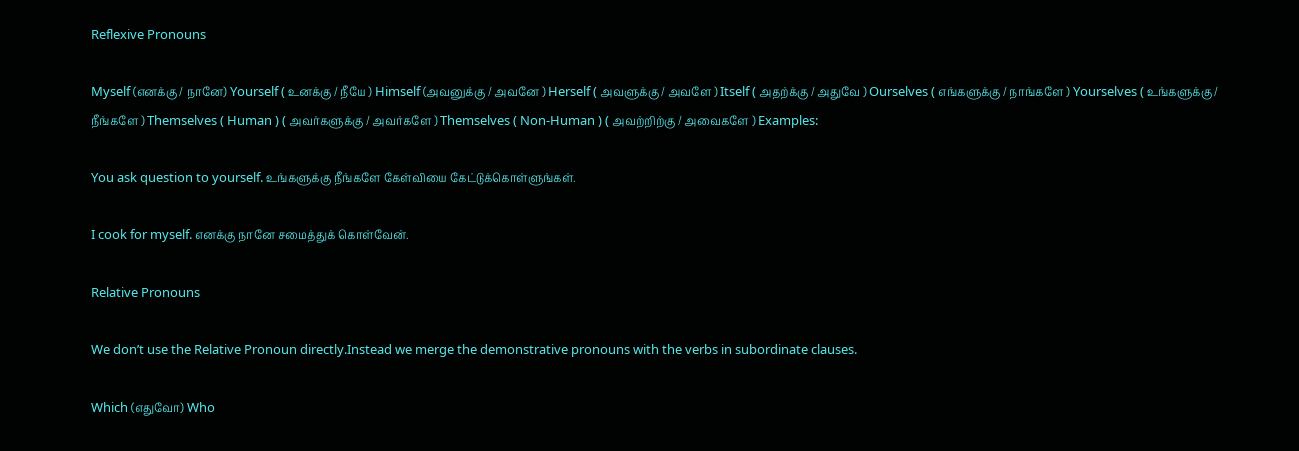Reflexive Pronouns

Myself (எனக்கு / நானே) Yourself ( உனக்கு / நீயே ) Himself (அவனுக்கு / அவனே ) Herself ( அவளுக்கு / அவளே ) Itself ( அதற்க்கு / அதுவே ) Ourselves ( எங்களுக்கு / நாங்களே ) Yourselves ( உங்களுக்கு / நீங்களே ) Themselves ( Human ) ( அவர்களுக்கு / அவர்களே ) Themselves ( Non-Human ) ( அவற்றிற்கு / அவைகளே ) Examples:

You ask question to yourself. உங்களுக்கு நீங்களே கேள்வியை கேட்டுக்கொள்ளுங்கள்.

I cook for myself. எனக்கு நானே சமைத்துக் கொள்வேன்.

Relative Pronouns

We don’t use the Relative Pronoun directly.Instead we merge the demonstrative pronouns with the verbs in subordinate clauses.

Which (எதுவோ) Who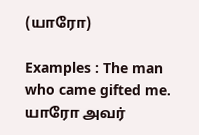(யாரோ)

Examples : The man who came gifted me. யாரோ அவர்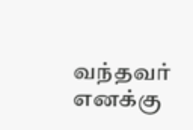வந்தவர் எனக்கு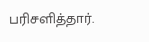பரிசளித்தார்.